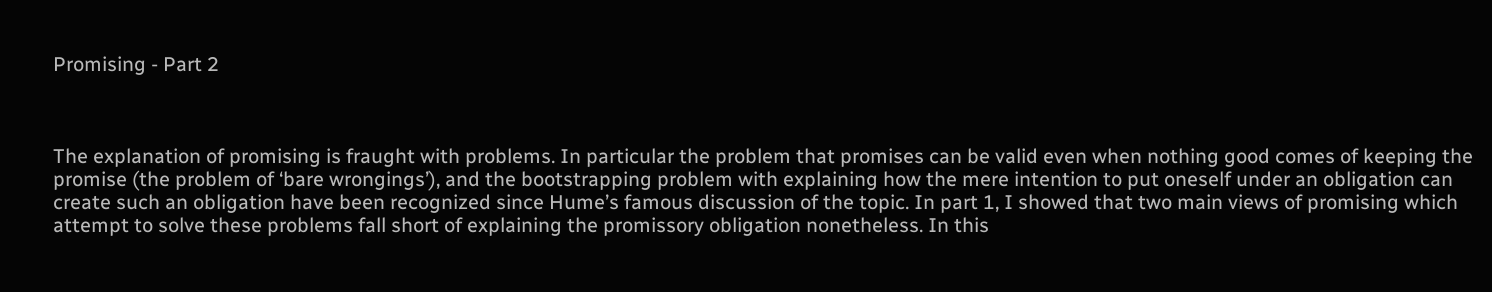Promising - Part 2



The explanation of promising is fraught with problems. In particular the problem that promises can be valid even when nothing good comes of keeping the promise (the problem of ‘bare wrongings’), and the bootstrapping problem with explaining how the mere intention to put oneself under an obligation can create such an obligation have been recognized since Hume’s famous discussion of the topic. In part 1, I showed that two main views of promising which attempt to solve these problems fall short of explaining the promissory obligation nonetheless. In this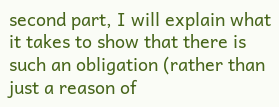second part, I will explain what it takes to show that there is such an obligation (rather than just a reason of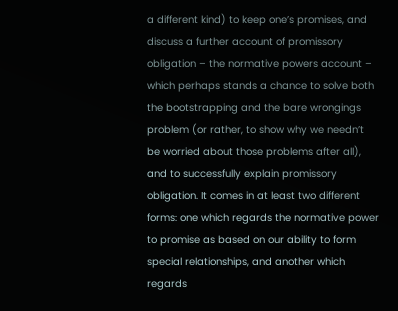a different kind) to keep one’s promises, and discuss a further account of promissory obligation – the normative powers account – which perhaps stands a chance to solve both the bootstrapping and the bare wrongings problem (or rather, to show why we needn’t be worried about those problems after all), and to successfully explain promissory obligation. It comes in at least two different forms: one which regards the normative power to promise as based on our ability to form special relationships, and another which regards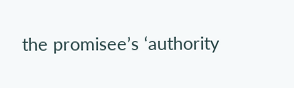the promisee’s ‘authority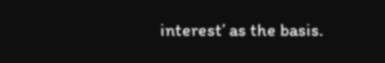interest’ as the basis.